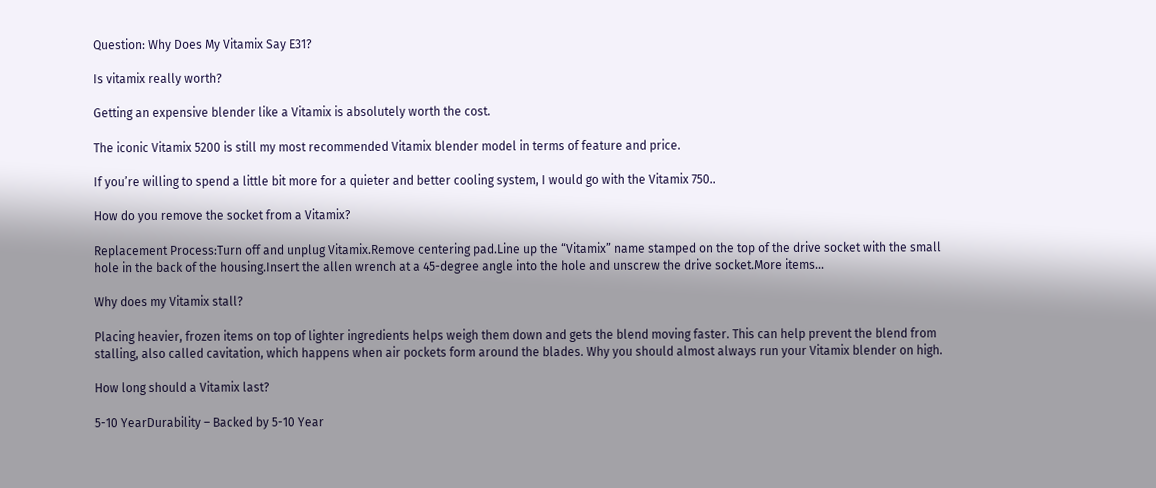Question: Why Does My Vitamix Say E31?

Is vitamix really worth?

Getting an expensive blender like a Vitamix is absolutely worth the cost.

The iconic Vitamix 5200 is still my most recommended Vitamix blender model in terms of feature and price.

If you’re willing to spend a little bit more for a quieter and better cooling system, I would go with the Vitamix 750..

How do you remove the socket from a Vitamix?

Replacement Process:Turn off and unplug Vitamix.Remove centering pad.Line up the “Vitamix” name stamped on the top of the drive socket with the small hole in the back of the housing.Insert the allen wrench at a 45-degree angle into the hole and unscrew the drive socket.More items…

Why does my Vitamix stall?

Placing heavier, frozen items on top of lighter ingredients helps weigh them down and gets the blend moving faster. This can help prevent the blend from stalling, also called cavitation, which happens when air pockets form around the blades. Why you should almost always run your Vitamix blender on high.

How long should a Vitamix last?

5-10 YearDurability – Backed by 5-10 Year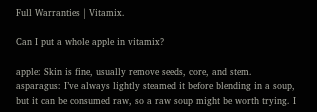Full Warranties | Vitamix.

Can I put a whole apple in vitamix?

apple: Skin is fine, usually remove seeds, core, and stem. asparagus: I’ve always lightly steamed it before blending in a soup, but it can be consumed raw, so a raw soup might be worth trying. I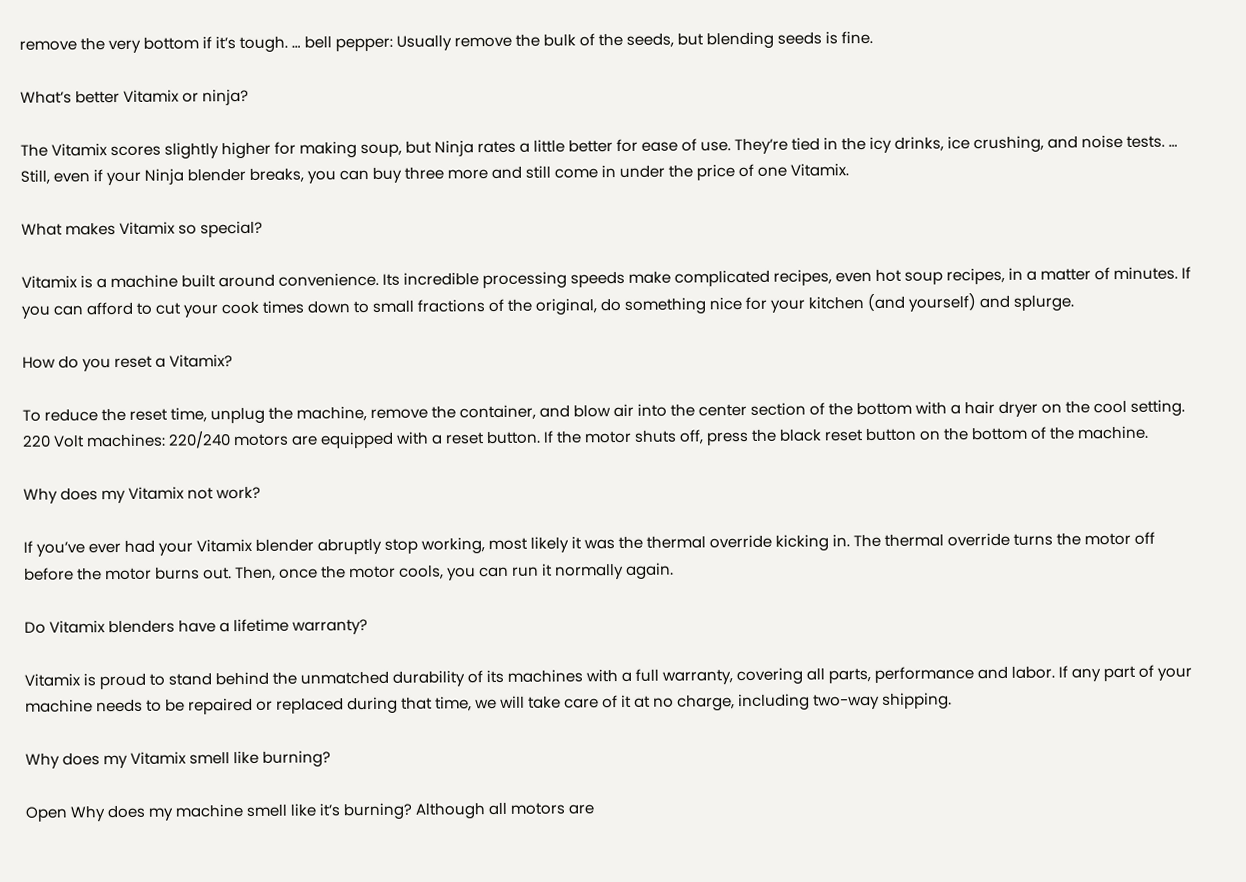remove the very bottom if it’s tough. … bell pepper: Usually remove the bulk of the seeds, but blending seeds is fine.

What’s better Vitamix or ninja?

The Vitamix scores slightly higher for making soup, but Ninja rates a little better for ease of use. They’re tied in the icy drinks, ice crushing, and noise tests. … Still, even if your Ninja blender breaks, you can buy three more and still come in under the price of one Vitamix.

What makes Vitamix so special?

Vitamix is a machine built around convenience. Its incredible processing speeds make complicated recipes, even hot soup recipes, in a matter of minutes. If you can afford to cut your cook times down to small fractions of the original, do something nice for your kitchen (and yourself) and splurge.

How do you reset a Vitamix?

To reduce the reset time, unplug the machine, remove the container, and blow air into the center section of the bottom with a hair dryer on the cool setting. 220 Volt machines: 220/240 motors are equipped with a reset button. If the motor shuts off, press the black reset button on the bottom of the machine.

Why does my Vitamix not work?

If you’ve ever had your Vitamix blender abruptly stop working, most likely it was the thermal override kicking in. The thermal override turns the motor off before the motor burns out. Then, once the motor cools, you can run it normally again.

Do Vitamix blenders have a lifetime warranty?

Vitamix is proud to stand behind the unmatched durability of its machines with a full warranty, covering all parts, performance and labor. If any part of your machine needs to be repaired or replaced during that time, we will take care of it at no charge, including two-way shipping.

Why does my Vitamix smell like burning?

Open Why does my machine smell like it’s burning? Although all motors are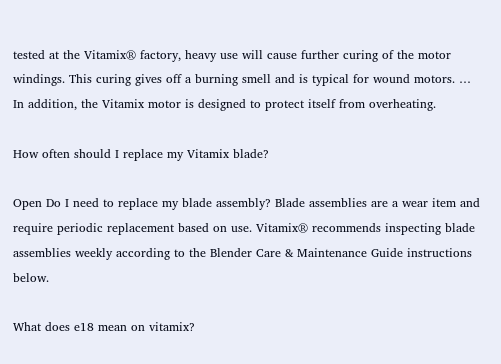tested at the Vitamix® factory, heavy use will cause further curing of the motor windings. This curing gives off a burning smell and is typical for wound motors. … In addition, the Vitamix motor is designed to protect itself from overheating.

How often should I replace my Vitamix blade?

Open Do I need to replace my blade assembly? Blade assemblies are a wear item and require periodic replacement based on use. Vitamix® recommends inspecting blade assemblies weekly according to the Blender Care & Maintenance Guide instructions below.

What does e18 mean on vitamix?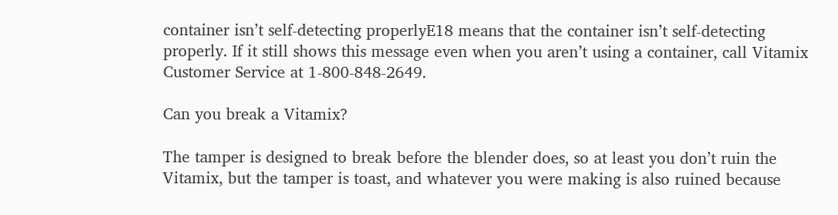container isn’t self-detecting properlyE18 means that the container isn’t self-detecting properly. If it still shows this message even when you aren’t using a container, call Vitamix Customer Service at 1-800-848-2649.

Can you break a Vitamix?

The tamper is designed to break before the blender does, so at least you don’t ruin the Vitamix, but the tamper is toast, and whatever you were making is also ruined because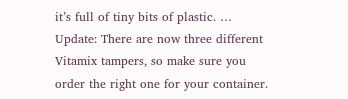it’s full of tiny bits of plastic. … Update: There are now three different Vitamix tampers, so make sure you order the right one for your container.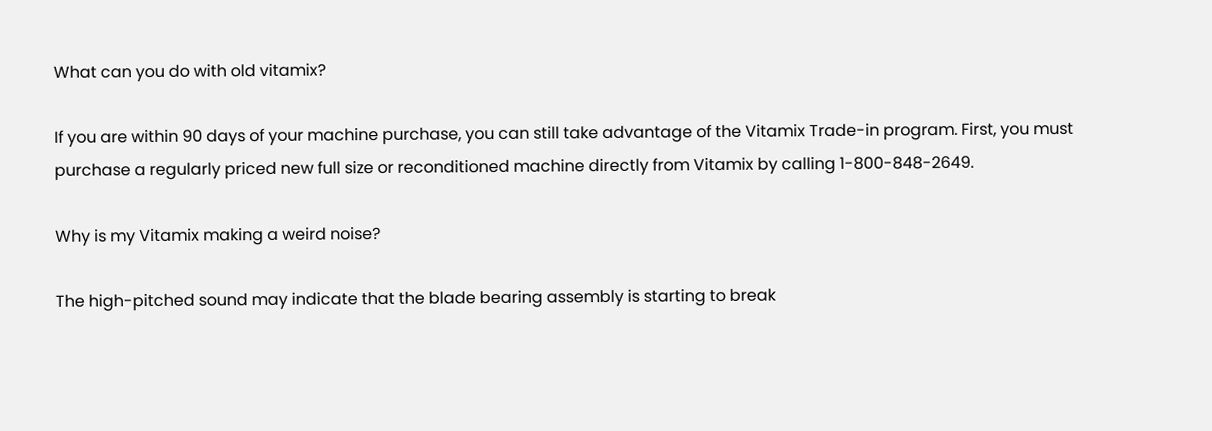What can you do with old vitamix?

If you are within 90 days of your machine purchase, you can still take advantage of the Vitamix Trade-in program. First, you must purchase a regularly priced new full size or reconditioned machine directly from Vitamix by calling 1-800-848-2649.

Why is my Vitamix making a weird noise?

The high-pitched sound may indicate that the blade bearing assembly is starting to break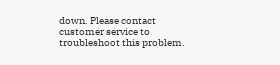down. Please contact customer service to troubleshoot this problem.